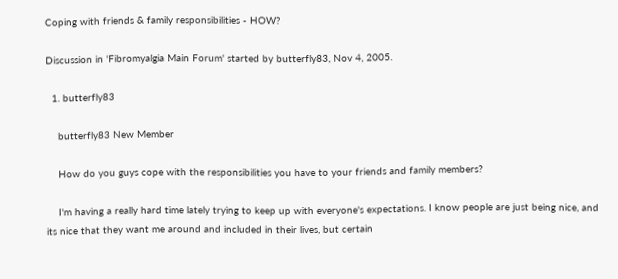Coping with friends & family responsibilities - HOW?

Discussion in 'Fibromyalgia Main Forum' started by butterfly83, Nov 4, 2005.

  1. butterfly83

    butterfly83 New Member

    How do you guys cope with the responsibilities you have to your friends and family members?

    I'm having a really hard time lately trying to keep up with everyone's expectations. I know people are just being nice, and its nice that they want me around and included in their lives, but certain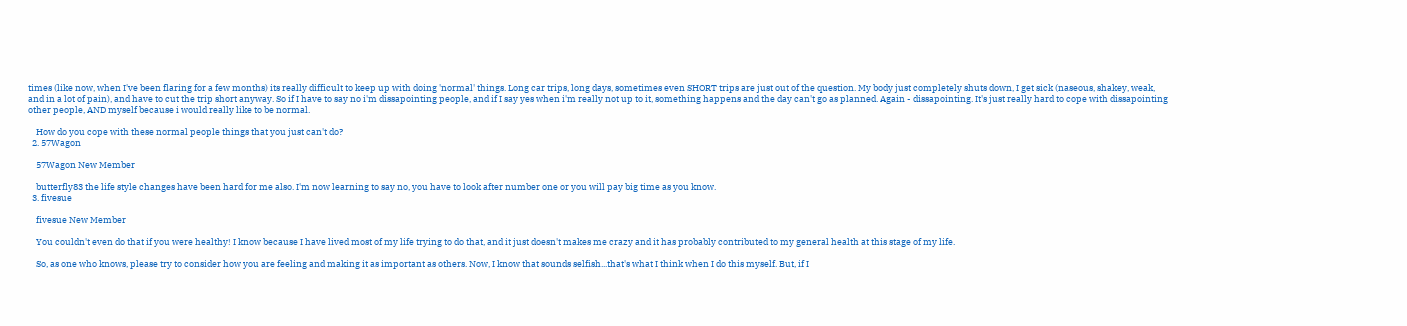times (like now, when I've been flaring for a few months) its really difficult to keep up with doing 'normal' things. Long car trips, long days, sometimes even SHORT trips are just out of the question. My body just completely shuts down, I get sick (naseous, shakey, weak, and in a lot of pain), and have to cut the trip short anyway. So if I have to say no i'm dissapointing people, and if I say yes when i'm really not up to it, something happens and the day can't go as planned. Again - dissapointing. It's just really hard to cope with dissapointing other people, AND myself because i would really like to be normal.

    How do you cope with these normal people things that you just can't do?
  2. 57Wagon

    57Wagon New Member

    butterfly83 the life style changes have been hard for me also. I'm now learning to say no, you have to look after number one or you will pay big time as you know.
  3. fivesue

    fivesue New Member

    You couldn't even do that if you were healthy! I know because I have lived most of my life trying to do that, and it just doesn't makes me crazy and it has probably contributed to my general health at this stage of my life.

    So, as one who knows, please try to consider how you are feeling and making it as important as others. Now, I know that sounds selfish...that's what I think when I do this myself. But, if I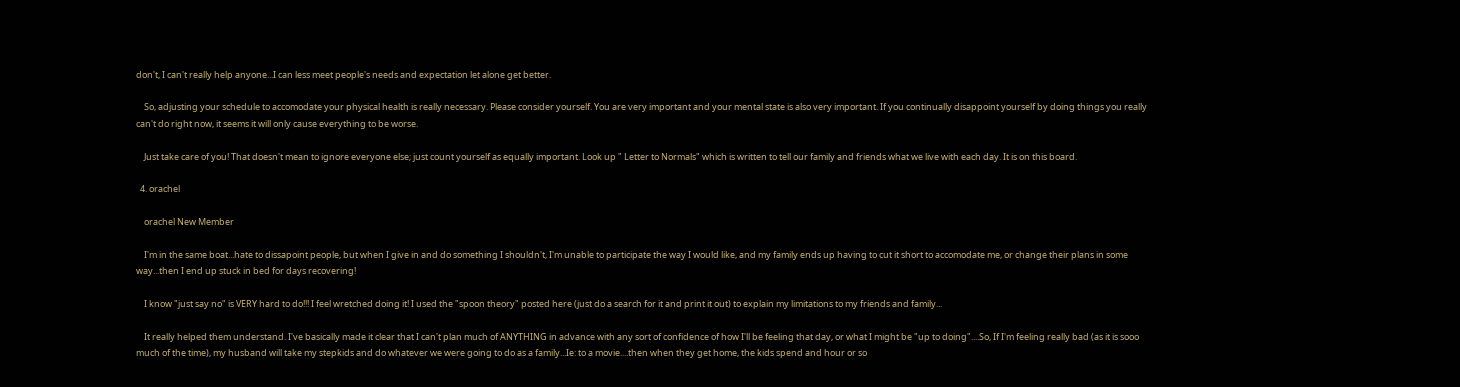don't, I can't really help anyone...I can less meet people's needs and expectation let alone get better.

    So, adjusting your schedule to accomodate your physical health is really necessary. Please consider yourself. You are very important and your mental state is also very important. If you continually disappoint yourself by doing things you really can't do right now, it seems it will only cause everything to be worse.

    Just take care of you! That doesn't mean to ignore everyone else; just count yourself as equally important. Look up " Letter to Normals" which is written to tell our family and friends what we live with each day. It is on this board.

  4. orachel

    orachel New Member

    I'm in the same boat...hate to dissapoint people, but when I give in and do something I shouldn't, I'm unable to participate the way I would like, and my family ends up having to cut it short to accomodate me, or change their plans in some way...then I end up stuck in bed for days recovering!

    I know "just say no" is VERY hard to do!!! I feel wretched doing it! I used the "spoon theory" posted here (just do a search for it and print it out) to explain my limitations to my friends and family...

    It really helped them understand. I've basically made it clear that I can't plan much of ANYTHING in advance with any sort of confidence of how I'll be feeling that day, or what I might be "up to doing"....So, If I'm feeling really bad (as it is sooo much of the time), my husband will take my stepkids and do whatever we were going to do as a family...Ie: to a movie....then when they get home, the kids spend and hour or so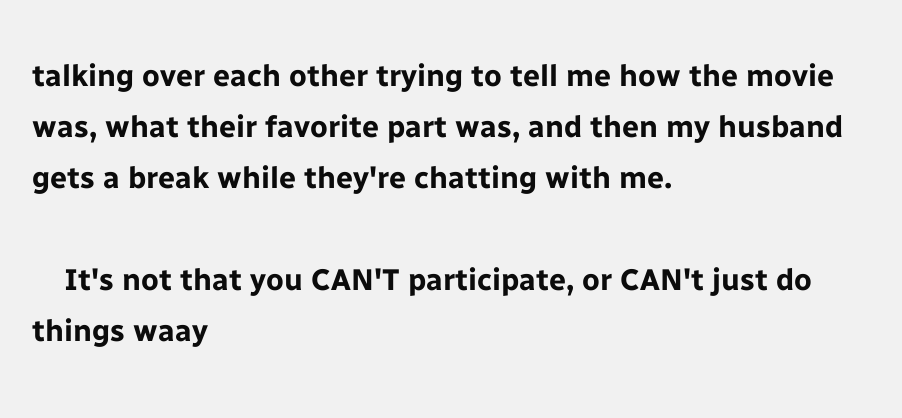talking over each other trying to tell me how the movie was, what their favorite part was, and then my husband gets a break while they're chatting with me.

    It's not that you CAN'T participate, or CAN't just do things waay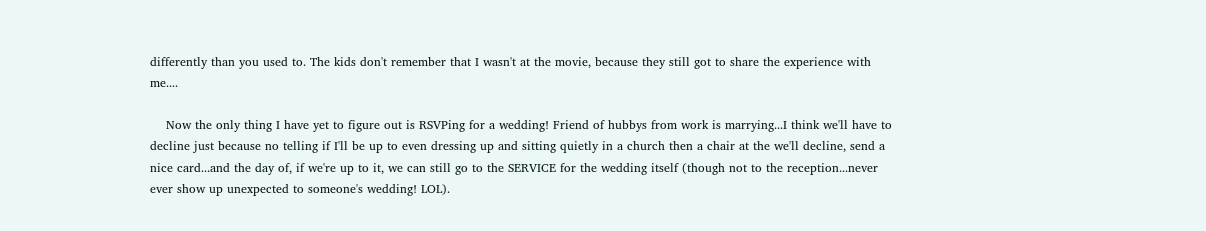differently than you used to. The kids don't remember that I wasn't at the movie, because they still got to share the experience with me....

    Now the only thing I have yet to figure out is RSVPing for a wedding! Friend of hubbys from work is marrying...I think we'll have to decline just because no telling if I'll be up to even dressing up and sitting quietly in a church then a chair at the we'll decline, send a nice card...and the day of, if we're up to it, we can still go to the SERVICE for the wedding itself (though not to the reception...never ever show up unexpected to someone's wedding! LOL).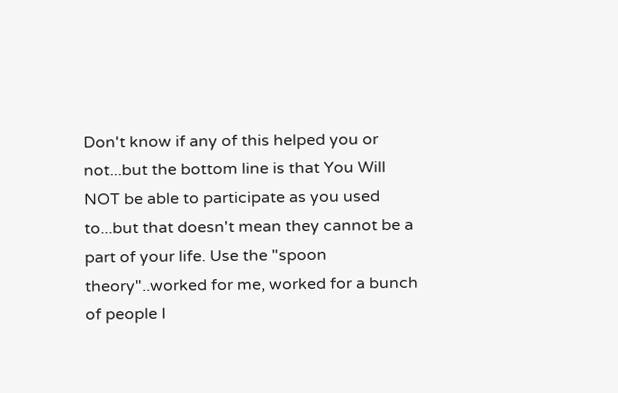Don't know if any of this helped you or not...but the bottom line is that You Will NOT be able to participate as you used to...but that doesn't mean they cannot be a part of your life. Use the "spoon theory"..worked for me, worked for a bunch of people I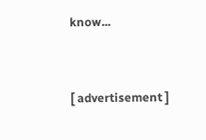know...


[ advertisement ]